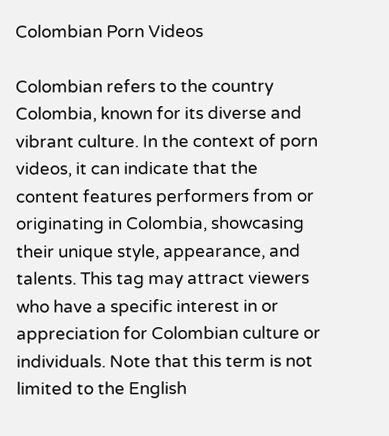Colombian Porn Videos

Colombian refers to the country Colombia, known for its diverse and vibrant culture. In the context of porn videos, it can indicate that the content features performers from or originating in Colombia, showcasing their unique style, appearance, and talents. This tag may attract viewers who have a specific interest in or appreciation for Colombian culture or individuals. Note that this term is not limited to the English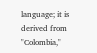language; it is derived from "Colombia,"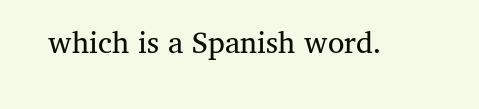which is a Spanish word.